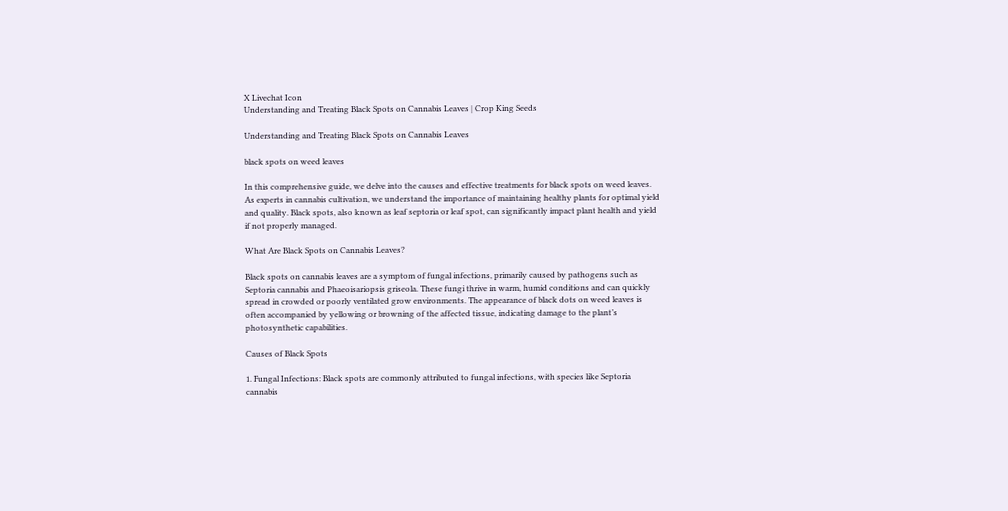X Livechat Icon
Understanding and Treating Black Spots on Cannabis Leaves | Crop King Seeds

Understanding and Treating Black Spots on Cannabis Leaves

black spots on weed leaves

In this comprehensive guide, we delve into the causes and effective treatments for black spots on weed leaves. As experts in cannabis cultivation, we understand the importance of maintaining healthy plants for optimal yield and quality. Black spots, also known as leaf septoria or leaf spot, can significantly impact plant health and yield if not properly managed.

What Are Black Spots on Cannabis Leaves?

Black spots on cannabis leaves are a symptom of fungal infections, primarily caused by pathogens such as Septoria cannabis and Phaeoisariopsis griseola. These fungi thrive in warm, humid conditions and can quickly spread in crowded or poorly ventilated grow environments. The appearance of black dots on weed leaves is often accompanied by yellowing or browning of the affected tissue, indicating damage to the plant’s photosynthetic capabilities.

Causes of Black Spots

1. Fungal Infections: Black spots are commonly attributed to fungal infections, with species like Septoria cannabis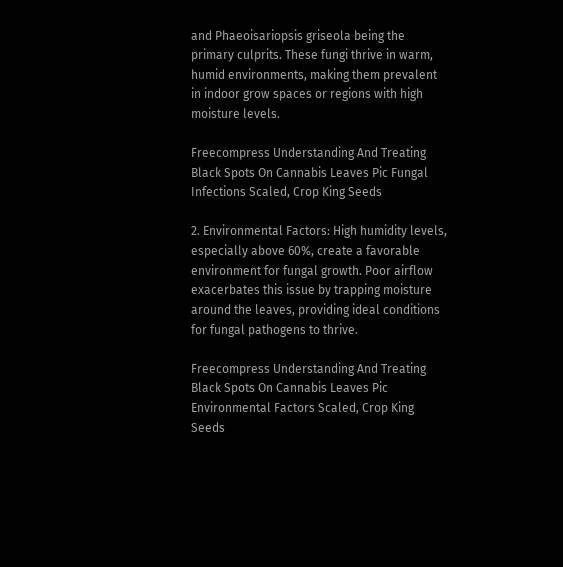and Phaeoisariopsis griseola being the primary culprits. These fungi thrive in warm, humid environments, making them prevalent in indoor grow spaces or regions with high moisture levels.

Freecompress Understanding And Treating Black Spots On Cannabis Leaves Pic Fungal Infections Scaled, Crop King Seeds

2. Environmental Factors: High humidity levels, especially above 60%, create a favorable environment for fungal growth. Poor airflow exacerbates this issue by trapping moisture around the leaves, providing ideal conditions for fungal pathogens to thrive.

Freecompress Understanding And Treating Black Spots On Cannabis Leaves Pic Environmental Factors Scaled, Crop King Seeds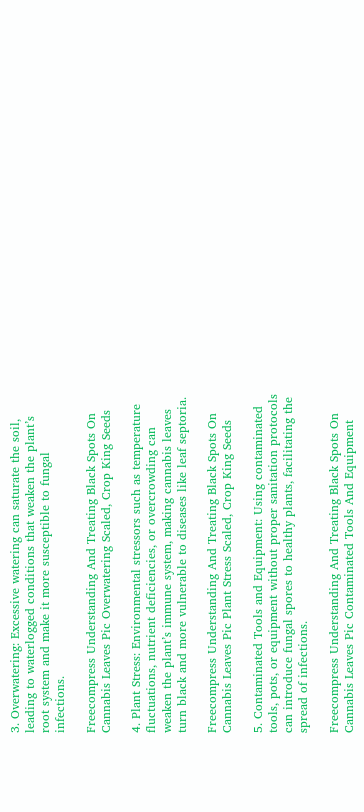3. Overwatering: Excessive watering can saturate the soil, leading to waterlogged conditions that weaken the plant’s root system and make it more susceptible to fungal infections.

Freecompress Understanding And Treating Black Spots On Cannabis Leaves Pic Overwatering Scaled, Crop King Seeds

4. Plant Stress: Environmental stressors such as temperature fluctuations, nutrient deficiencies, or overcrowding can weaken the plant’s immune system, making cannabis leaves turn black and more vulnerable to diseases like leaf septoria.

Freecompress Understanding And Treating Black Spots On Cannabis Leaves Pic Plant Stress Scaled, Crop King Seeds

5. Contaminated Tools and Equipment: Using contaminated tools, pots, or equipment without proper sanitation protocols can introduce fungal spores to healthy plants, facilitating the spread of infections.

Freecompress Understanding And Treating Black Spots On Cannabis Leaves Pic Contaminated Tools And Equipment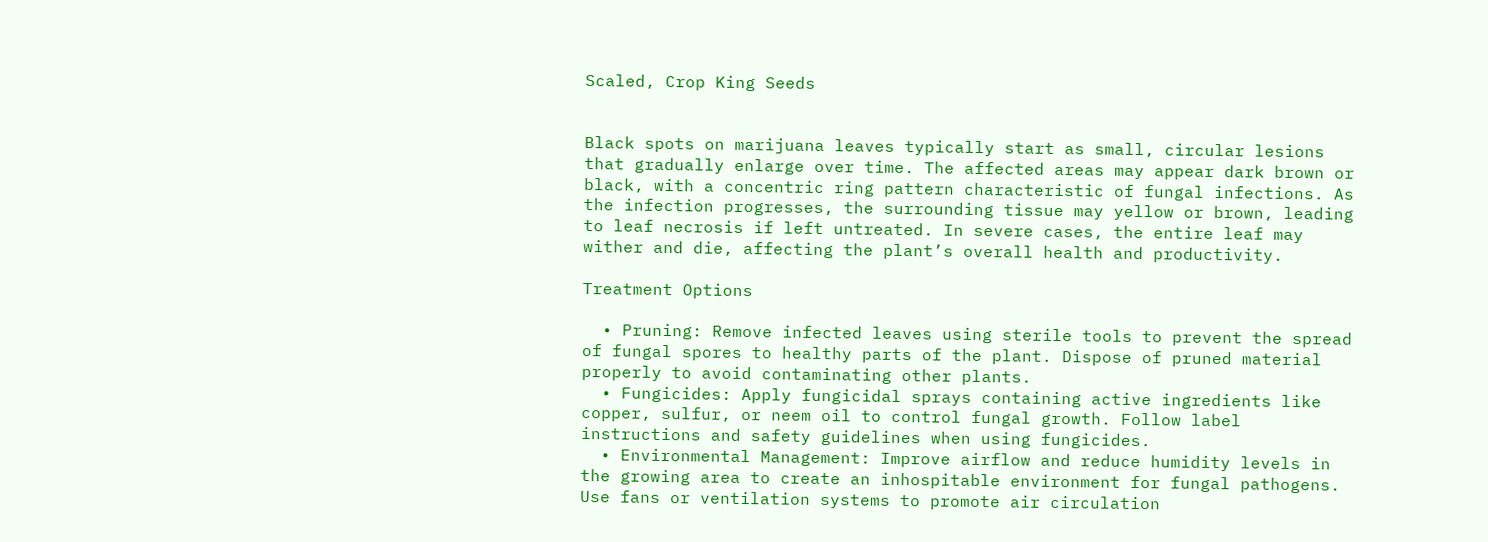Scaled, Crop King Seeds


Black spots on marijuana leaves typically start as small, circular lesions that gradually enlarge over time. The affected areas may appear dark brown or black, with a concentric ring pattern characteristic of fungal infections. As the infection progresses, the surrounding tissue may yellow or brown, leading to leaf necrosis if left untreated. In severe cases, the entire leaf may wither and die, affecting the plant’s overall health and productivity.

Treatment Options

  • Pruning: Remove infected leaves using sterile tools to prevent the spread of fungal spores to healthy parts of the plant. Dispose of pruned material properly to avoid contaminating other plants.
  • Fungicides: Apply fungicidal sprays containing active ingredients like copper, sulfur, or neem oil to control fungal growth. Follow label instructions and safety guidelines when using fungicides.
  • Environmental Management: Improve airflow and reduce humidity levels in the growing area to create an inhospitable environment for fungal pathogens. Use fans or ventilation systems to promote air circulation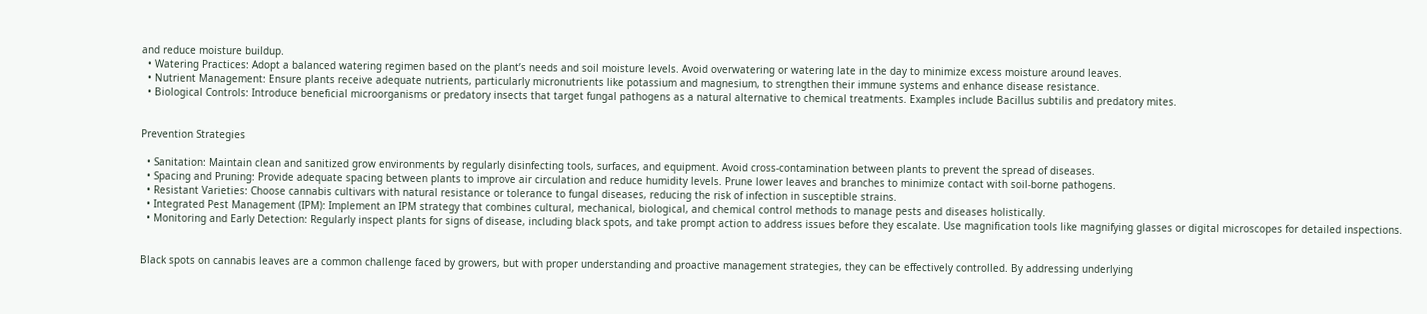and reduce moisture buildup.
  • Watering Practices: Adopt a balanced watering regimen based on the plant’s needs and soil moisture levels. Avoid overwatering or watering late in the day to minimize excess moisture around leaves.
  • Nutrient Management: Ensure plants receive adequate nutrients, particularly micronutrients like potassium and magnesium, to strengthen their immune systems and enhance disease resistance.
  • Biological Controls: Introduce beneficial microorganisms or predatory insects that target fungal pathogens as a natural alternative to chemical treatments. Examples include Bacillus subtilis and predatory mites.


Prevention Strategies

  • Sanitation: Maintain clean and sanitized grow environments by regularly disinfecting tools, surfaces, and equipment. Avoid cross-contamination between plants to prevent the spread of diseases.
  • Spacing and Pruning: Provide adequate spacing between plants to improve air circulation and reduce humidity levels. Prune lower leaves and branches to minimize contact with soil-borne pathogens.
  • Resistant Varieties: Choose cannabis cultivars with natural resistance or tolerance to fungal diseases, reducing the risk of infection in susceptible strains.
  • Integrated Pest Management (IPM): Implement an IPM strategy that combines cultural, mechanical, biological, and chemical control methods to manage pests and diseases holistically.
  • Monitoring and Early Detection: Regularly inspect plants for signs of disease, including black spots, and take prompt action to address issues before they escalate. Use magnification tools like magnifying glasses or digital microscopes for detailed inspections.


Black spots on cannabis leaves are a common challenge faced by growers, but with proper understanding and proactive management strategies, they can be effectively controlled. By addressing underlying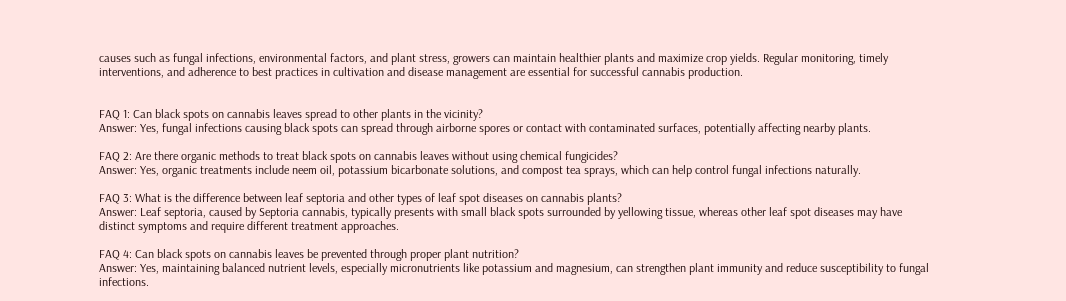causes such as fungal infections, environmental factors, and plant stress, growers can maintain healthier plants and maximize crop yields. Regular monitoring, timely interventions, and adherence to best practices in cultivation and disease management are essential for successful cannabis production.


FAQ 1: Can black spots on cannabis leaves spread to other plants in the vicinity?
Answer: Yes, fungal infections causing black spots can spread through airborne spores or contact with contaminated surfaces, potentially affecting nearby plants.

FAQ 2: Are there organic methods to treat black spots on cannabis leaves without using chemical fungicides?
Answer: Yes, organic treatments include neem oil, potassium bicarbonate solutions, and compost tea sprays, which can help control fungal infections naturally.

FAQ 3: What is the difference between leaf septoria and other types of leaf spot diseases on cannabis plants?
Answer: Leaf septoria, caused by Septoria cannabis, typically presents with small black spots surrounded by yellowing tissue, whereas other leaf spot diseases may have distinct symptoms and require different treatment approaches.

FAQ 4: Can black spots on cannabis leaves be prevented through proper plant nutrition?
Answer: Yes, maintaining balanced nutrient levels, especially micronutrients like potassium and magnesium, can strengthen plant immunity and reduce susceptibility to fungal infections.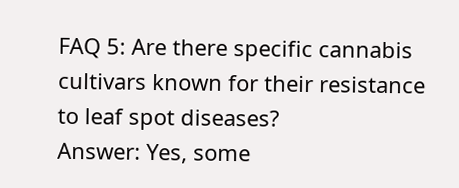FAQ 5: Are there specific cannabis cultivars known for their resistance to leaf spot diseases?
Answer: Yes, some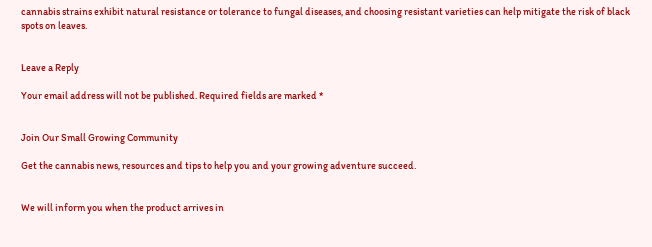cannabis strains exhibit natural resistance or tolerance to fungal diseases, and choosing resistant varieties can help mitigate the risk of black spots on leaves.


Leave a Reply

Your email address will not be published. Required fields are marked *


Join Our Small Growing Community

Get the cannabis news, resources and tips to help you and your growing adventure succeed.


We will inform you when the product arrives in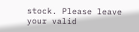stock. Please leave your valid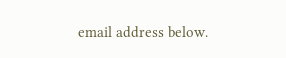email address below.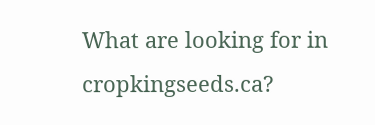What are looking for in cropkingseeds.ca?